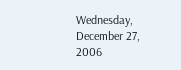Wednesday, December 27, 2006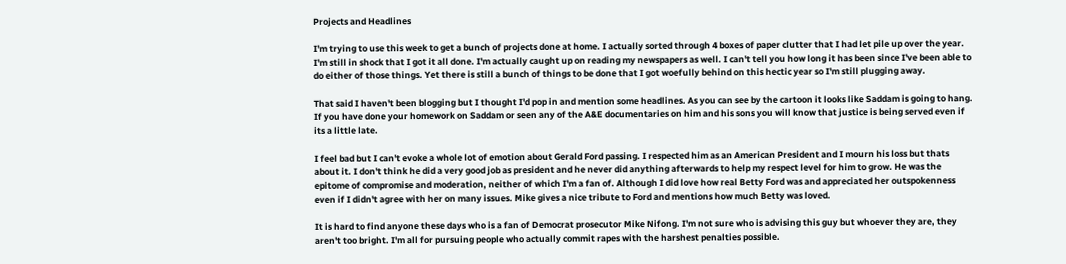Projects and Headlines

I'm trying to use this week to get a bunch of projects done at home. I actually sorted through 4 boxes of paper clutter that I had let pile up over the year. I'm still in shock that I got it all done. I'm actually caught up on reading my newspapers as well. I can't tell you how long it has been since I've been able to do either of those things. Yet there is still a bunch of things to be done that I got woefully behind on this hectic year so I'm still plugging away.

That said I haven't been blogging but I thought I'd pop in and mention some headlines. As you can see by the cartoon it looks like Saddam is going to hang. If you have done your homework on Saddam or seen any of the A&E documentaries on him and his sons you will know that justice is being served even if its a little late.

I feel bad but I can't evoke a whole lot of emotion about Gerald Ford passing. I respected him as an American President and I mourn his loss but thats about it. I don't think he did a very good job as president and he never did anything afterwards to help my respect level for him to grow. He was the epitome of compromise and moderation, neither of which I'm a fan of. Although I did love how real Betty Ford was and appreciated her outspokenness even if I didn't agree with her on many issues. Mike gives a nice tribute to Ford and mentions how much Betty was loved.

It is hard to find anyone these days who is a fan of Democrat prosecutor Mike Nifong. I'm not sure who is advising this guy but whoever they are, they aren't too bright. I'm all for pursuing people who actually commit rapes with the harshest penalties possible.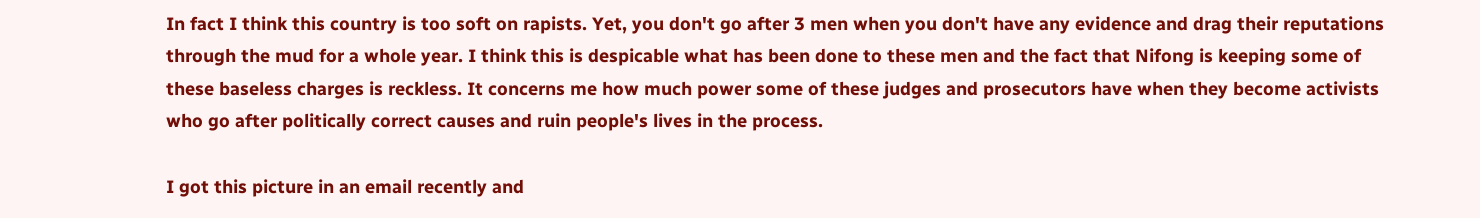In fact I think this country is too soft on rapists. Yet, you don't go after 3 men when you don't have any evidence and drag their reputations through the mud for a whole year. I think this is despicable what has been done to these men and the fact that Nifong is keeping some of these baseless charges is reckless. It concerns me how much power some of these judges and prosecutors have when they become activists who go after politically correct causes and ruin people's lives in the process.

I got this picture in an email recently and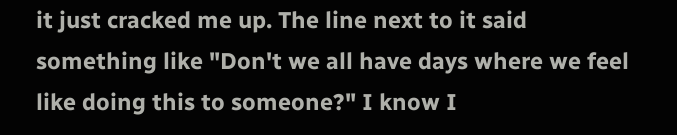it just cracked me up. The line next to it said something like "Don't we all have days where we feel like doing this to someone?" I know I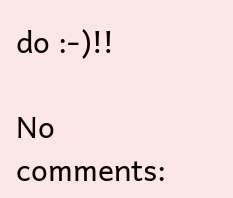do :-)!!

No comments: